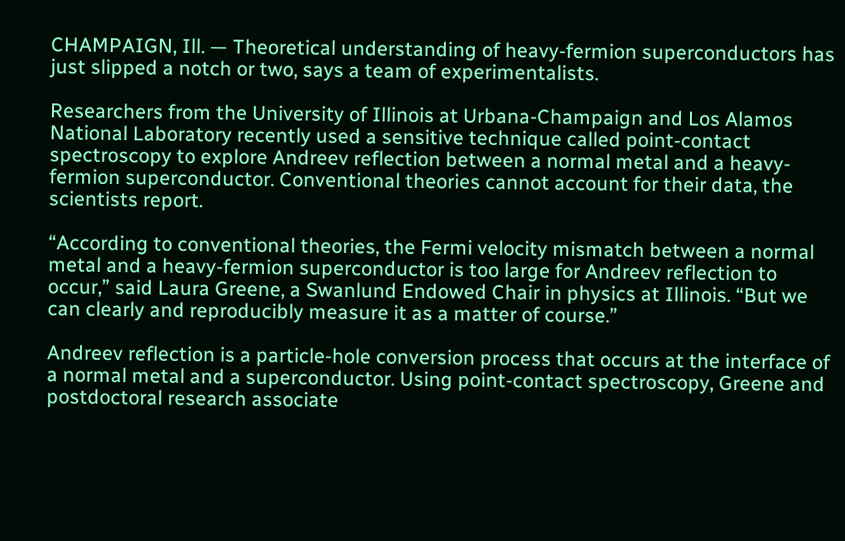CHAMPAIGN, Ill. — Theoretical understanding of heavy-fermion superconductors has just slipped a notch or two, says a team of experimentalists.

Researchers from the University of Illinois at Urbana-Champaign and Los Alamos National Laboratory recently used a sensitive technique called point-contact spectroscopy to explore Andreev reflection between a normal metal and a heavy-fermion superconductor. Conventional theories cannot account for their data, the scientists report.

“According to conventional theories, the Fermi velocity mismatch between a normal metal and a heavy-fermion superconductor is too large for Andreev reflection to occur,” said Laura Greene, a Swanlund Endowed Chair in physics at Illinois. “But we can clearly and reproducibly measure it as a matter of course.”

Andreev reflection is a particle-hole conversion process that occurs at the interface of a normal metal and a superconductor. Using point-contact spectroscopy, Greene and postdoctoral research associate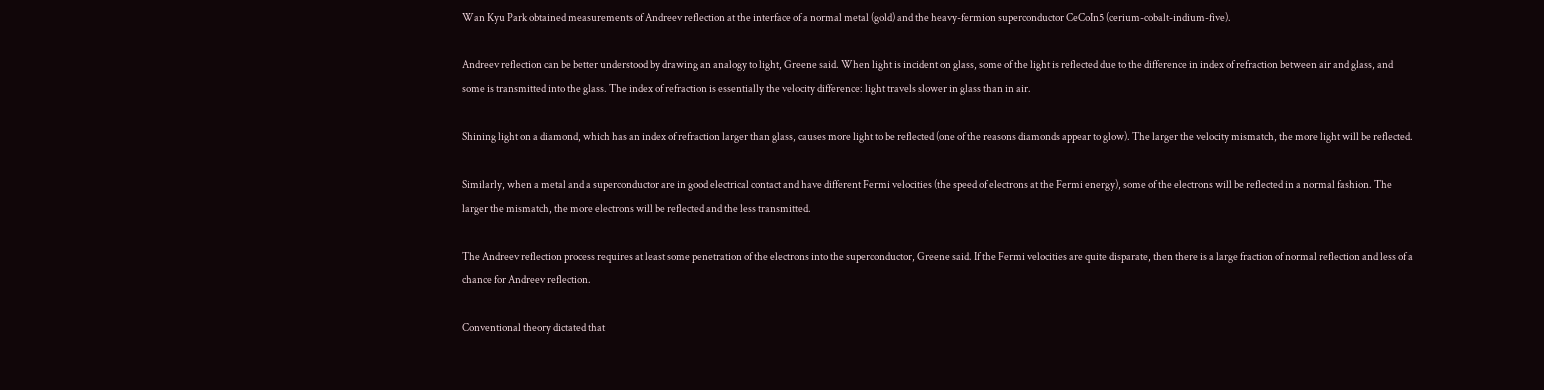Wan Kyu Park obtained measurements of Andreev reflection at the interface of a normal metal (gold) and the heavy-fermion superconductor CeCoIn5 (cerium-cobalt-indium-five).

Andreev reflection can be better understood by drawing an analogy to light, Greene said. When light is incident on glass, some of the light is reflected due to the difference in index of refraction between air and glass, and some is transmitted into the glass. The index of refraction is essentially the velocity difference: light travels slower in glass than in air.

Shining light on a diamond, which has an index of refraction larger than glass, causes more light to be reflected (one of the reasons diamonds appear to glow). The larger the velocity mismatch, the more light will be reflected.

Similarly, when a metal and a superconductor are in good electrical contact and have different Fermi velocities (the speed of electrons at the Fermi energy), some of the electrons will be reflected in a normal fashion. The larger the mismatch, the more electrons will be reflected and the less transmitted.

The Andreev reflection process requires at least some penetration of the electrons into the superconductor, Greene said. If the Fermi velocities are quite disparate, then there is a large fraction of normal reflection and less of a chance for Andreev reflection.

Conventional theory dictated that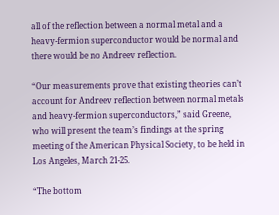all of the reflection between a normal metal and a heavy-fermion superconductor would be normal and there would be no Andreev reflection.

“Our measurements prove that existing theories can’t account for Andreev reflection between normal metals and heavy-fermion superconductors,” said Greene, who will present the team’s findings at the spring meeting of the American Physical Society, to be held in Los Angeles, March 21-25.

“The bottom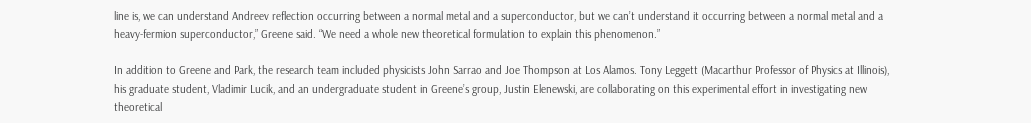line is, we can understand Andreev reflection occurring between a normal metal and a superconductor, but we can’t understand it occurring between a normal metal and a heavy-fermion superconductor,” Greene said. “We need a whole new theoretical formulation to explain this phenomenon.”

In addition to Greene and Park, the research team included physicists John Sarrao and Joe Thompson at Los Alamos. Tony Leggett (Macarthur Professor of Physics at Illinois), his graduate student, Vladimir Lucik, and an undergraduate student in Greene’s group, Justin Elenewski, are collaborating on this experimental effort in investigating new theoretical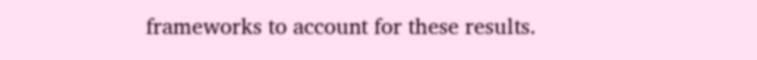frameworks to account for these results.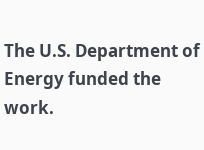The U.S. Department of Energy funded the work.